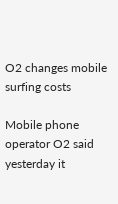O2 changes mobile surfing costs

Mobile phone operator O2 said yesterday it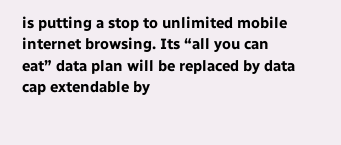is putting a stop to unlimited mobile internet browsing. Its “all you can eat” data plan will be replaced by data cap extendable by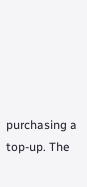purchasing a top-up. The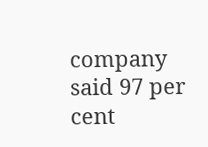company said 97 per cent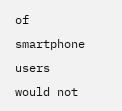of smartphone users would not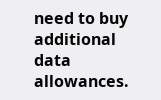need to buy additional data allowances.